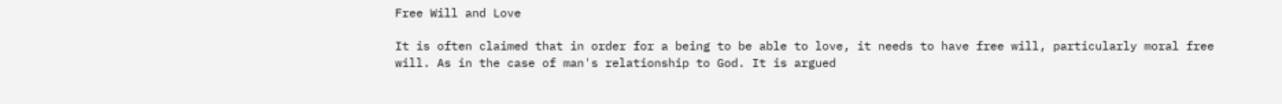Free Will and Love

It is often claimed that in order for a being to be able to love, it needs to have free will, particularly moral free will. As in the case of man's relationship to God. It is argued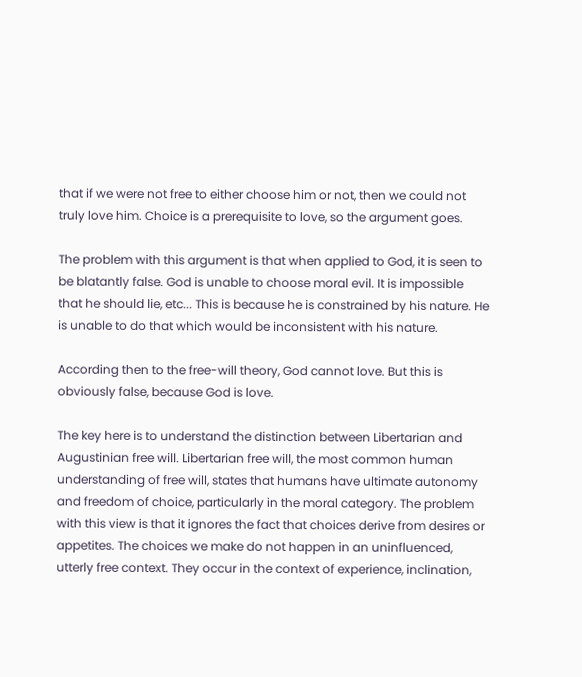that if we were not free to either choose him or not, then we could not truly love him. Choice is a prerequisite to love, so the argument goes.

The problem with this argument is that when applied to God, it is seen to be blatantly false. God is unable to choose moral evil. It is impossible that he should lie, etc... This is because he is constrained by his nature. He is unable to do that which would be inconsistent with his nature.

According then to the free-will theory, God cannot love. But this is obviously false, because God is love.

The key here is to understand the distinction between Libertarian and Augustinian free will. Libertarian free will, the most common human understanding of free will, states that humans have ultimate autonomy and freedom of choice, particularly in the moral category. The problem with this view is that it ignores the fact that choices derive from desires or appetites. The choices we make do not happen in an uninfluenced, utterly free context. They occur in the context of experience, inclination,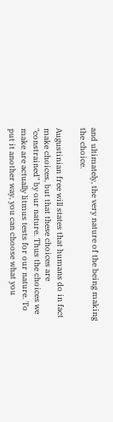and ultimately, the very nature of the being making the choice.

Augustinian free will states that humans do in fact make choices, but that these choices are "constrained" by our nature. Thus the choices we make are actually litmus tests for our nature. To put it another way, you can choose what you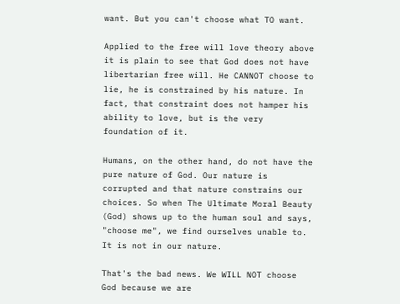want. But you can't choose what TO want.

Applied to the free will love theory above it is plain to see that God does not have libertarian free will. He CANNOT choose to lie, he is constrained by his nature. In fact, that constraint does not hamper his ability to love, but is the very foundation of it.

Humans, on the other hand, do not have the pure nature of God. Our nature is corrupted and that nature constrains our choices. So when The Ultimate Moral Beauty (God) shows up to the human soul and says, "choose me", we find ourselves unable to. It is not in our nature.

That's the bad news. We WILL NOT choose God because we are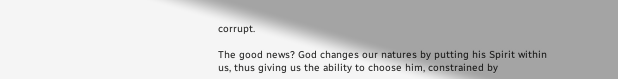corrupt.

The good news? God changes our natures by putting his Spirit within us, thus giving us the ability to choose him, constrained by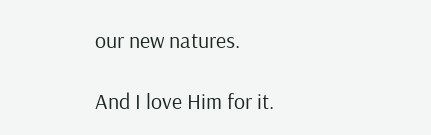our new natures.

And I love Him for it.